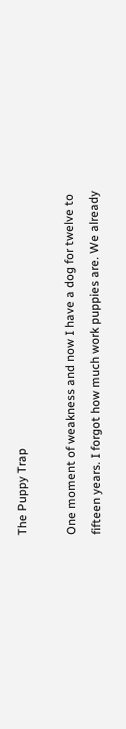The Puppy Trap

One moment of weakness and now I have a dog for twelve to fifteen years. I forgot how much work puppies are. We already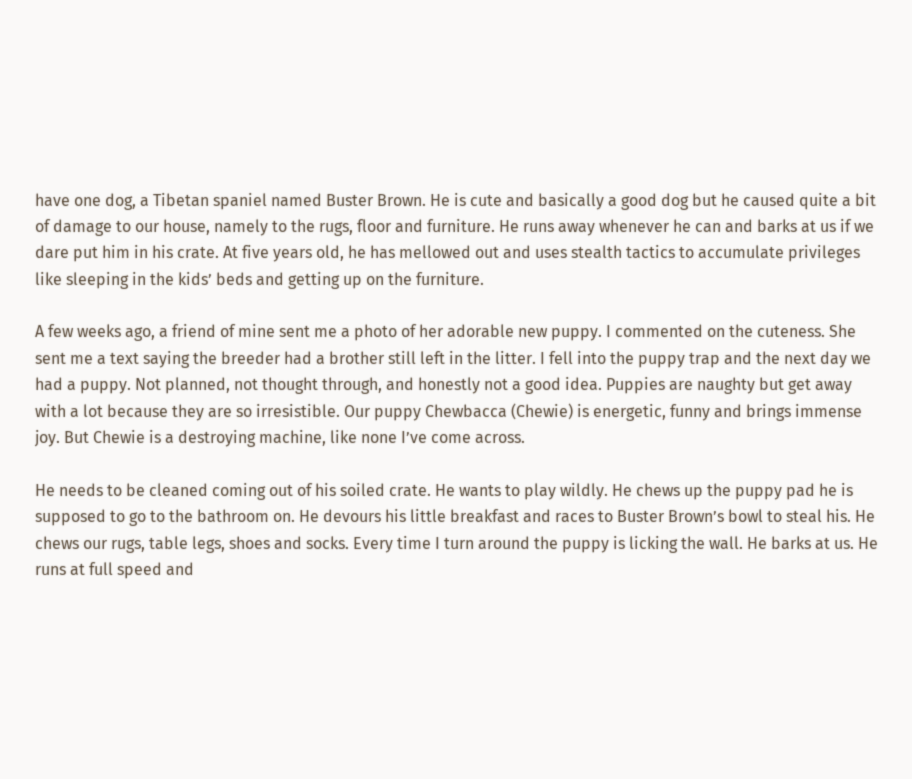have one dog, a Tibetan spaniel named Buster Brown. He is cute and basically a good dog but he caused quite a bit of damage to our house, namely to the rugs, floor and furniture. He runs away whenever he can and barks at us if we dare put him in his crate. At five years old, he has mellowed out and uses stealth tactics to accumulate privileges like sleeping in the kids’ beds and getting up on the furniture.

A few weeks ago, a friend of mine sent me a photo of her adorable new puppy. I commented on the cuteness. She sent me a text saying the breeder had a brother still left in the litter. I fell into the puppy trap and the next day we had a puppy. Not planned, not thought through, and honestly not a good idea. Puppies are naughty but get away with a lot because they are so irresistible. Our puppy Chewbacca (Chewie) is energetic, funny and brings immense joy. But Chewie is a destroying machine, like none I’ve come across.

He needs to be cleaned coming out of his soiled crate. He wants to play wildly. He chews up the puppy pad he is supposed to go to the bathroom on. He devours his little breakfast and races to Buster Brown’s bowl to steal his. He chews our rugs, table legs, shoes and socks. Every time I turn around the puppy is licking the wall. He barks at us. He runs at full speed and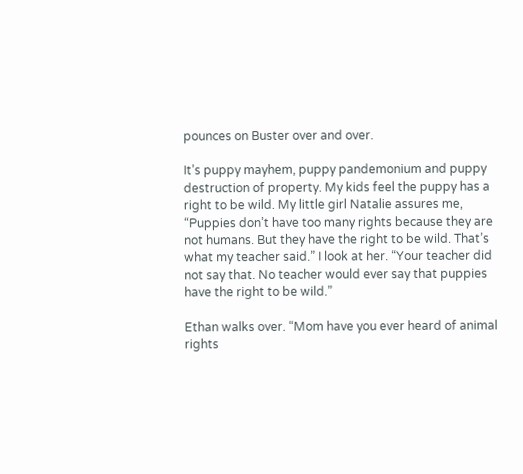pounces on Buster over and over.

It’s puppy mayhem, puppy pandemonium and puppy destruction of property. My kids feel the puppy has a right to be wild. My little girl Natalie assures me, “Puppies don’t have too many rights because they are not humans. But they have the right to be wild. That’s what my teacher said.” I look at her. “Your teacher did not say that. No teacher would ever say that puppies have the right to be wild.”

Ethan walks over. “Mom have you ever heard of animal rights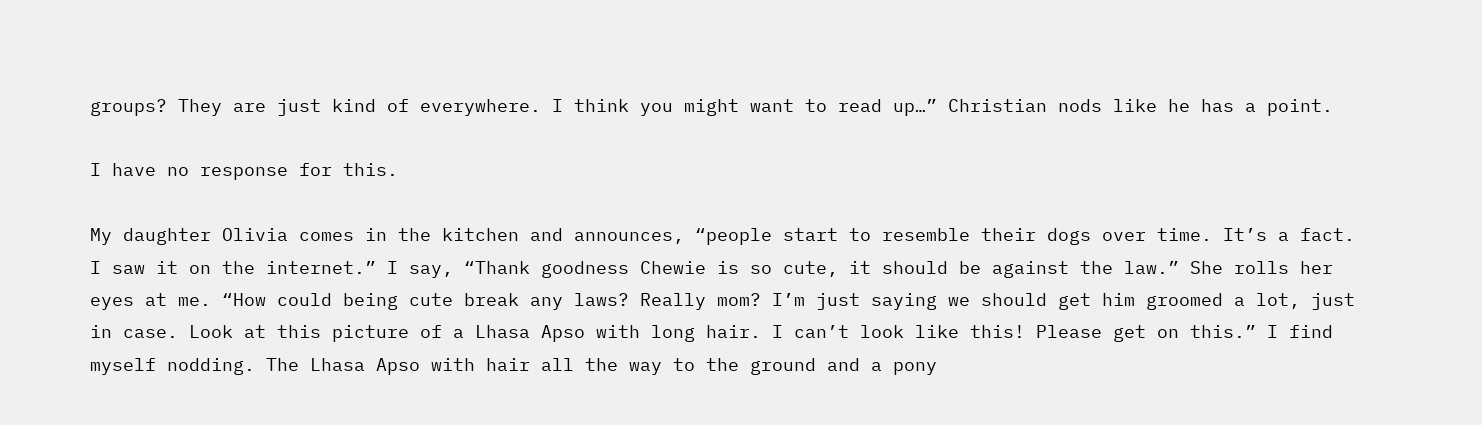groups? They are just kind of everywhere. I think you might want to read up…” Christian nods like he has a point.

I have no response for this.

My daughter Olivia comes in the kitchen and announces, “people start to resemble their dogs over time. It’s a fact. I saw it on the internet.” I say, “Thank goodness Chewie is so cute, it should be against the law.” She rolls her eyes at me. “How could being cute break any laws? Really mom? I’m just saying we should get him groomed a lot, just in case. Look at this picture of a Lhasa Apso with long hair. I can’t look like this! Please get on this.” I find myself nodding. The Lhasa Apso with hair all the way to the ground and a pony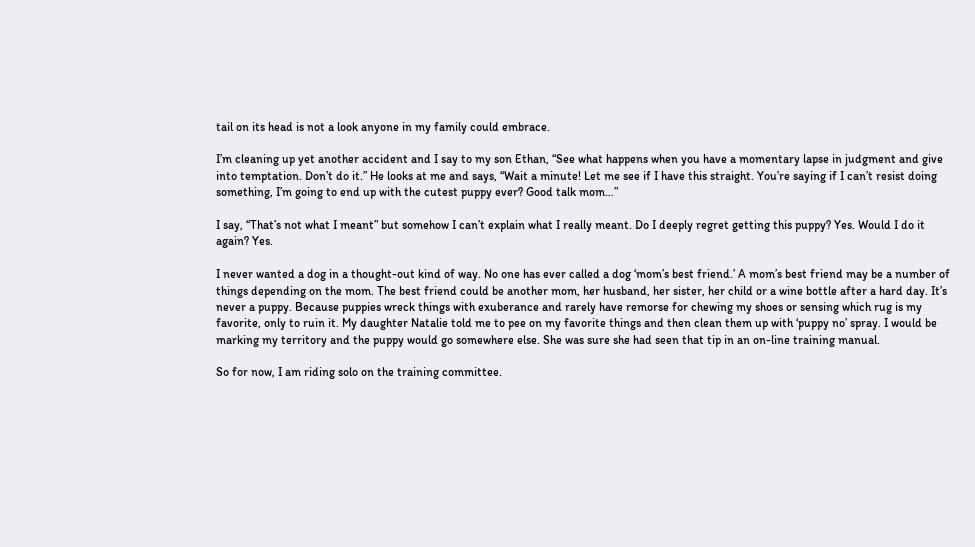tail on its head is not a look anyone in my family could embrace.

I’m cleaning up yet another accident and I say to my son Ethan, “See what happens when you have a momentary lapse in judgment and give into temptation. Don’t do it.” He looks at me and says, “Wait a minute! Let me see if I have this straight. You’re saying if I can’t resist doing something, I’m going to end up with the cutest puppy ever? Good talk mom…”

I say, “That’s not what I meant” but somehow I can’t explain what I really meant. Do I deeply regret getting this puppy? Yes. Would I do it again? Yes.

I never wanted a dog in a thought-out kind of way. No one has ever called a dog ‘mom’s best friend.’ A mom’s best friend may be a number of things depending on the mom. The best friend could be another mom, her husband, her sister, her child or a wine bottle after a hard day. It’s never a puppy. Because puppies wreck things with exuberance and rarely have remorse for chewing my shoes or sensing which rug is my favorite, only to ruin it. My daughter Natalie told me to pee on my favorite things and then clean them up with ‘puppy no’ spray. I would be marking my territory and the puppy would go somewhere else. She was sure she had seen that tip in an on-line training manual.

So for now, I am riding solo on the training committee.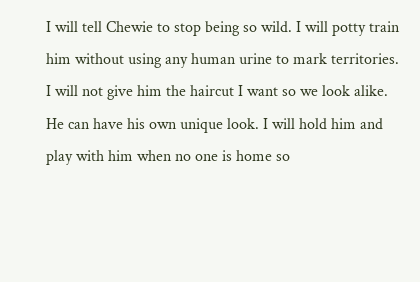I will tell Chewie to stop being so wild. I will potty train him without using any human urine to mark territories. I will not give him the haircut I want so we look alike. He can have his own unique look. I will hold him and play with him when no one is home so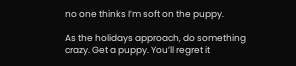no one thinks I’m soft on the puppy.

As the holidays approach, do something crazy. Get a puppy. You’ll regret it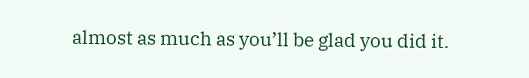almost as much as you’ll be glad you did it.